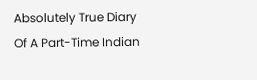Absolutely True Diary Of A Part-Time Indian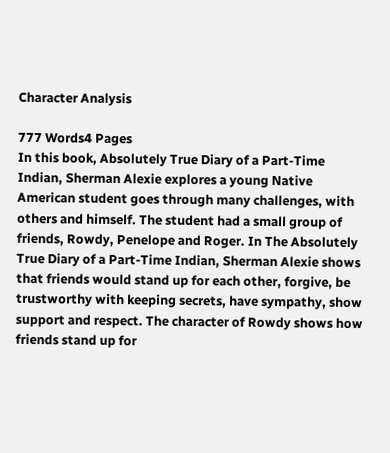Character Analysis

777 Words4 Pages
In this book, Absolutely True Diary of a Part-Time Indian, Sherman Alexie explores a young Native American student goes through many challenges, with others and himself. The student had a small group of friends, Rowdy, Penelope and Roger. In The Absolutely True Diary of a Part-Time Indian, Sherman Alexie shows that friends would stand up for each other, forgive, be trustworthy with keeping secrets, have sympathy, show support and respect. The character of Rowdy shows how friends stand up for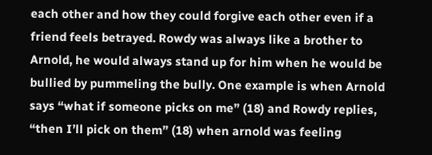each other and how they could forgive each other even if a friend feels betrayed. Rowdy was always like a brother to Arnold, he would always stand up for him when he would be bullied by pummeling the bully. One example is when Arnold says “what if someone picks on me” (18) and Rowdy replies, “then I’ll pick on them” (18) when arnold was feeling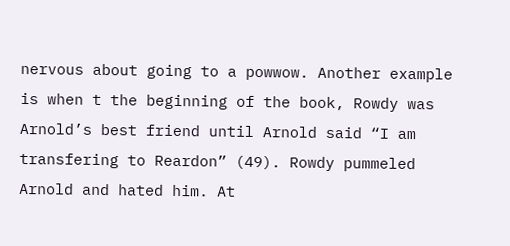nervous about going to a powwow. Another example is when t the beginning of the book, Rowdy was Arnold’s best friend until Arnold said “I am transfering to Reardon” (49). Rowdy pummeled Arnold and hated him. At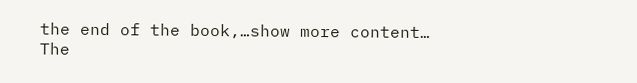the end of the book,…show more content…
The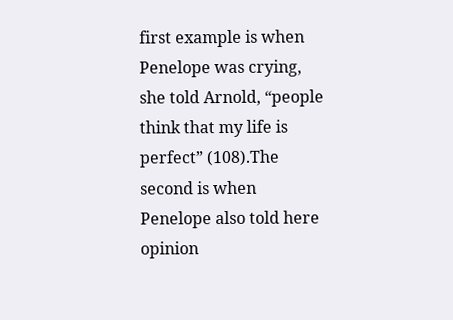first example is when Penelope was crying, she told Arnold, “people think that my life is perfect” (108).The second is when Penelope also told here opinion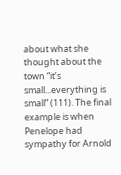about what she thought about the town “it’s small...everything is small” (111). The final example is when Penelope had sympathy for Arnold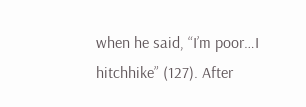when he said, “I’m poor…I hitchhike” (127). After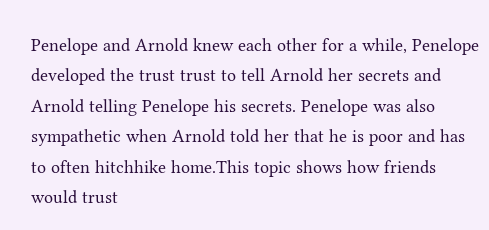Penelope and Arnold knew each other for a while, Penelope developed the trust trust to tell Arnold her secrets and Arnold telling Penelope his secrets. Penelope was also sympathetic when Arnold told her that he is poor and has to often hitchhike home.This topic shows how friends would trust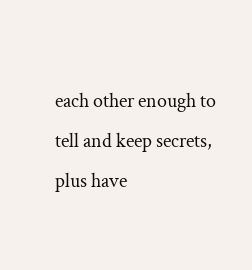each other enough to tell and keep secrets, plus have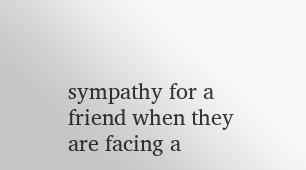sympathy for a friend when they are facing a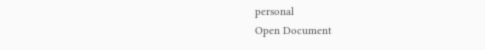personal
Open Document